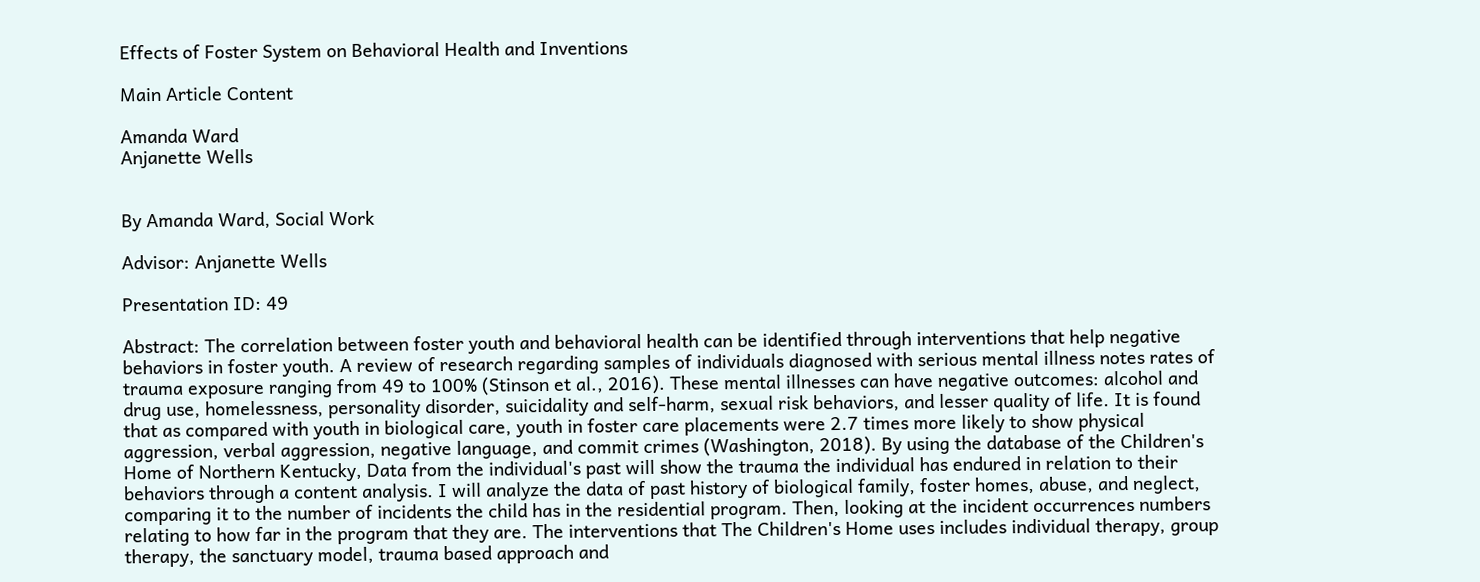Effects of Foster System on Behavioral Health and Inventions

Main Article Content

Amanda Ward
Anjanette Wells


By Amanda Ward, Social Work

Advisor: Anjanette Wells

Presentation ID: 49

Abstract: The correlation between foster youth and behavioral health can be identified through interventions that help negative behaviors in foster youth. A review of research regarding samples of individuals diagnosed with serious mental illness notes rates of trauma exposure ranging from 49 to 100% (Stinson et al., 2016). These mental illnesses can have negative outcomes: alcohol and drug use, homelessness, personality disorder, suicidality and self-harm, sexual risk behaviors, and lesser quality of life. It is found that as compared with youth in biological care, youth in foster care placements were 2.7 times more likely to show physical aggression, verbal aggression, negative language, and commit crimes (Washington, 2018). By using the database of the Children's Home of Northern Kentucky, Data from the individual's past will show the trauma the individual has endured in relation to their behaviors through a content analysis. I will analyze the data of past history of biological family, foster homes, abuse, and neglect, comparing it to the number of incidents the child has in the residential program. Then, looking at the incident occurrences numbers relating to how far in the program that they are. The interventions that The Children's Home uses includes individual therapy, group therapy, the sanctuary model, trauma based approach and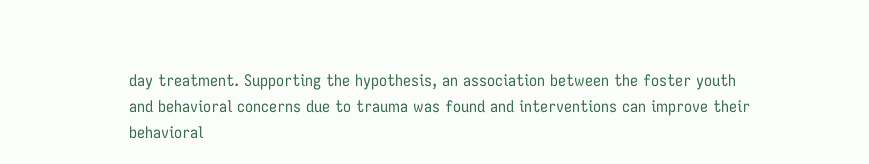day treatment. Supporting the hypothesis, an association between the foster youth and behavioral concerns due to trauma was found and interventions can improve their behavioral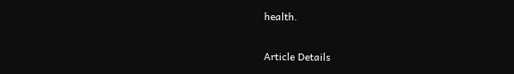health.

Article Details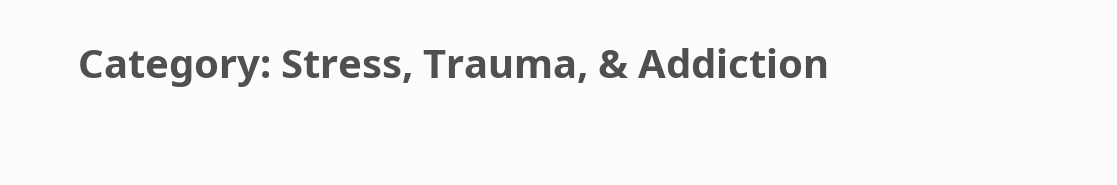Category: Stress, Trauma, & Addiction